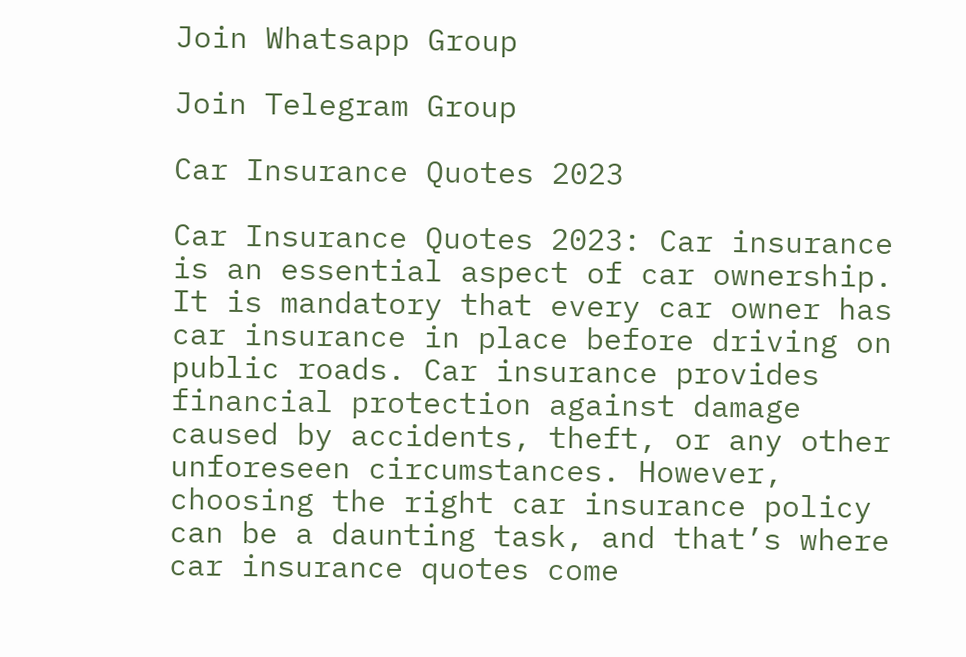Join Whatsapp Group

Join Telegram Group

Car Insurance Quotes 2023

Car Insurance Quotes 2023: Car insurance is an essential aspect of car ownership. It is mandatory that every car owner has car insurance in place before driving on public roads. Car insurance provides financial protection against damage caused by accidents, theft, or any other unforeseen circumstances. However, choosing the right car insurance policy can be a daunting task, and that’s where car insurance quotes come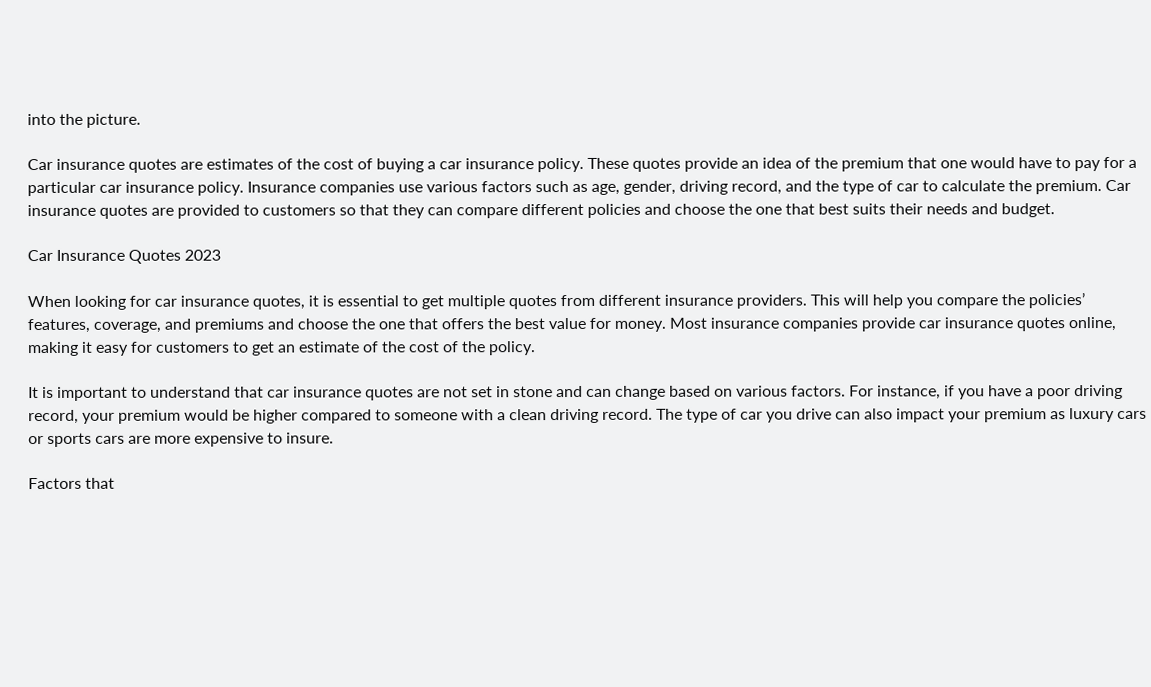into the picture.

Car insurance quotes are estimates of the cost of buying a car insurance policy. These quotes provide an idea of the premium that one would have to pay for a particular car insurance policy. Insurance companies use various factors such as age, gender, driving record, and the type of car to calculate the premium. Car insurance quotes are provided to customers so that they can compare different policies and choose the one that best suits their needs and budget.

Car Insurance Quotes 2023

When looking for car insurance quotes, it is essential to get multiple quotes from different insurance providers. This will help you compare the policies’ features, coverage, and premiums and choose the one that offers the best value for money. Most insurance companies provide car insurance quotes online, making it easy for customers to get an estimate of the cost of the policy.

It is important to understand that car insurance quotes are not set in stone and can change based on various factors. For instance, if you have a poor driving record, your premium would be higher compared to someone with a clean driving record. The type of car you drive can also impact your premium as luxury cars or sports cars are more expensive to insure.

Factors that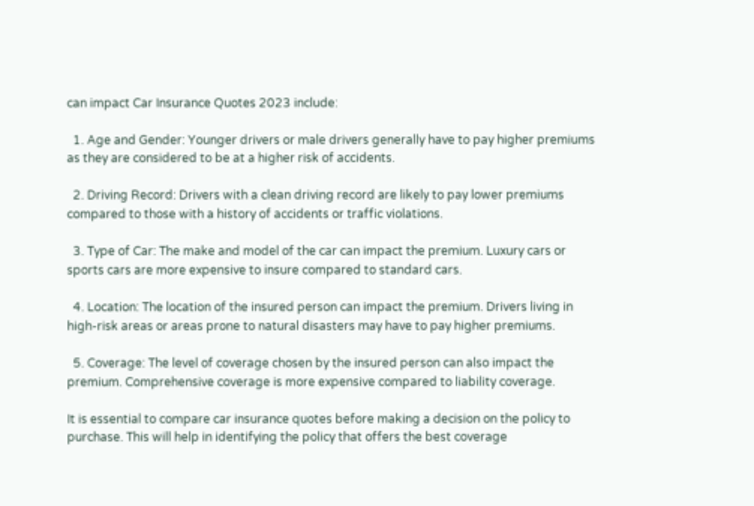can impact Car Insurance Quotes 2023 include:

  1. Age and Gender: Younger drivers or male drivers generally have to pay higher premiums as they are considered to be at a higher risk of accidents.

  2. Driving Record: Drivers with a clean driving record are likely to pay lower premiums compared to those with a history of accidents or traffic violations.

  3. Type of Car: The make and model of the car can impact the premium. Luxury cars or sports cars are more expensive to insure compared to standard cars.

  4. Location: The location of the insured person can impact the premium. Drivers living in high-risk areas or areas prone to natural disasters may have to pay higher premiums.

  5. Coverage: The level of coverage chosen by the insured person can also impact the premium. Comprehensive coverage is more expensive compared to liability coverage.

It is essential to compare car insurance quotes before making a decision on the policy to purchase. This will help in identifying the policy that offers the best coverage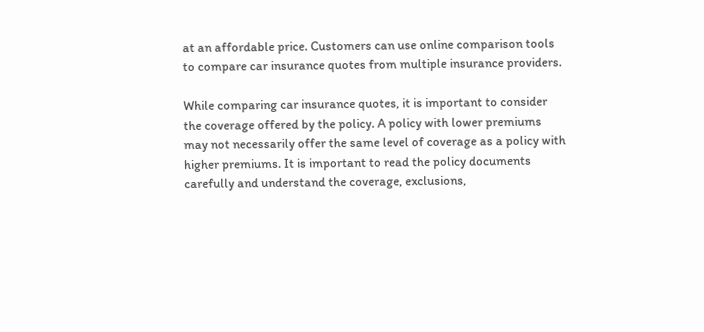at an affordable price. Customers can use online comparison tools to compare car insurance quotes from multiple insurance providers.

While comparing car insurance quotes, it is important to consider the coverage offered by the policy. A policy with lower premiums may not necessarily offer the same level of coverage as a policy with higher premiums. It is important to read the policy documents carefully and understand the coverage, exclusions,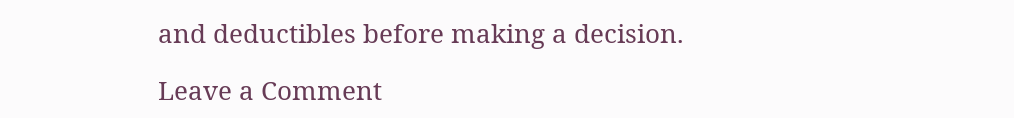and deductibles before making a decision.

Leave a Comment